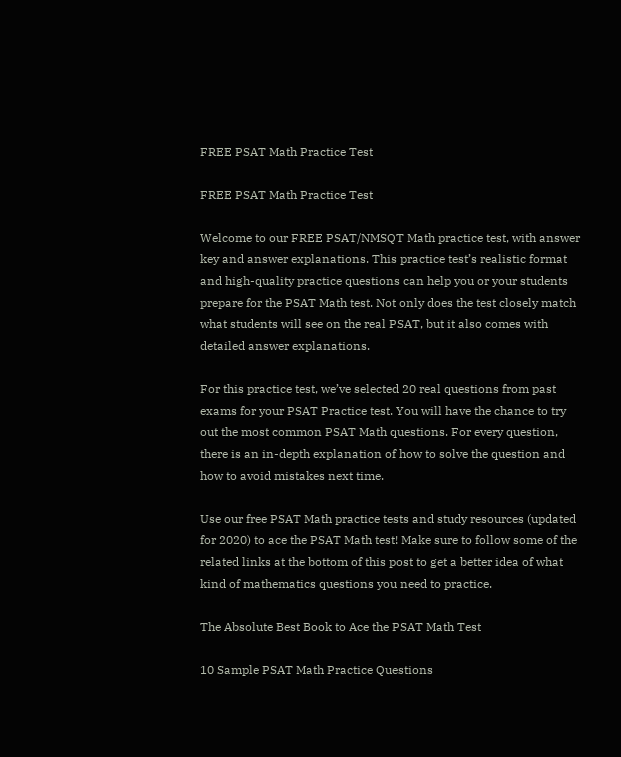FREE PSAT Math Practice Test

FREE PSAT Math Practice Test

Welcome to our FREE PSAT/NMSQT Math practice test, with answer key and answer explanations. This practice test’s realistic format and high-quality practice questions can help you or your students prepare for the PSAT Math test. Not only does the test closely match what students will see on the real PSAT, but it also comes with detailed answer explanations.

For this practice test, we’ve selected 20 real questions from past exams for your PSAT Practice test. You will have the chance to try out the most common PSAT Math questions. For every question, there is an in-depth explanation of how to solve the question and how to avoid mistakes next time.

Use our free PSAT Math practice tests and study resources (updated for 2020) to ace the PSAT Math test! Make sure to follow some of the related links at the bottom of this post to get a better idea of what kind of mathematics questions you need to practice.

The Absolute Best Book to Ace the PSAT Math Test

10 Sample PSAT Math Practice Questions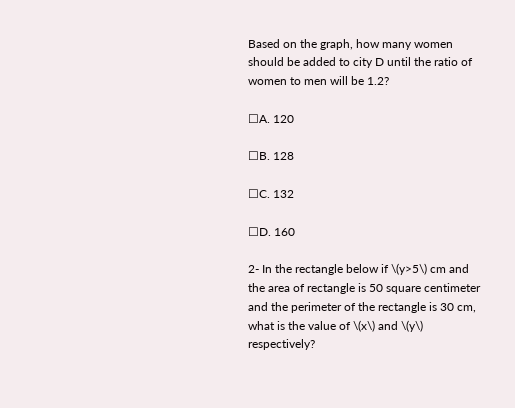Based on the graph, how many women should be added to city D until the ratio of women to men will be 1.2?

☐A. 120

☐B. 128

☐C. 132

☐D. 160

2- In the rectangle below if \(y>5\) cm and the area of rectangle is 50 square centimeter and the perimeter of the rectangle is 30 cm, what is the value of \(x\) and \(y\) respectively?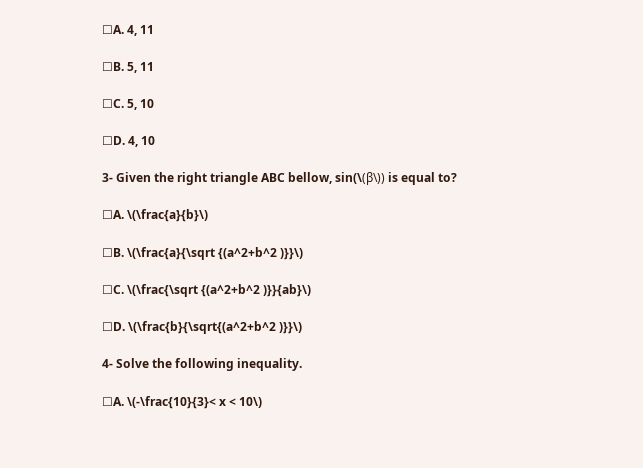☐A. 4, 11

☐B. 5, 11

☐C. 5, 10

☐D. 4, 10

3- Given the right triangle ABC bellow, sin(\(β\)) is equal to?

☐A. \(\frac{a}{b}\)

☐B. \(\frac{a}{\sqrt {(a^2+b^2 )}}\)

☐C. \(\frac{\sqrt {(a^2+b^2 )}}{ab}\)

☐D. \(\frac{b}{\sqrt{(a^2+b^2 )}}\)

4- Solve the following inequality.

☐A. \(-\frac{10}{3}< x < 10\)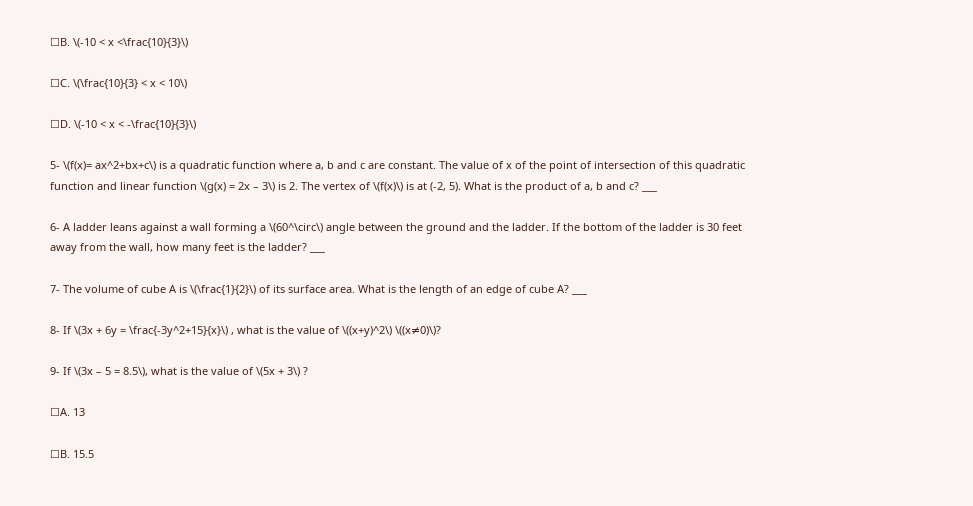☐B. \(-10 < x <\frac{10}{3}\)

☐C. \(\frac{10}{3} < x < 10\)

☐D. \(-10 < x < -\frac{10}{3}\)

5- \(f(x)= ax^2+bx+c\) is a quadratic function where a, b and c are constant. The value of x of the point of intersection of this quadratic function and linear function \(g(x) = 2x – 3\) is 2. The vertex of \(f(x)\) is at (-2, 5). What is the product of a, b and c? ___

6- A ladder leans against a wall forming a \(60^\circ\) angle between the ground and the ladder. If the bottom of the ladder is 30 feet away from the wall, how many feet is the ladder? ___

7- The volume of cube A is \(\frac{1}{2}\) of its surface area. What is the length of an edge of cube A? ___

8- If \(3x + 6y = \frac{-3y^2+15}{x}\) , what is the value of \((x+y)^2\) \((x≠0)\)?

9- If \(3x – 5 = 8.5\), what is the value of \(5x + 3\) ?

☐A. 13

☐B. 15.5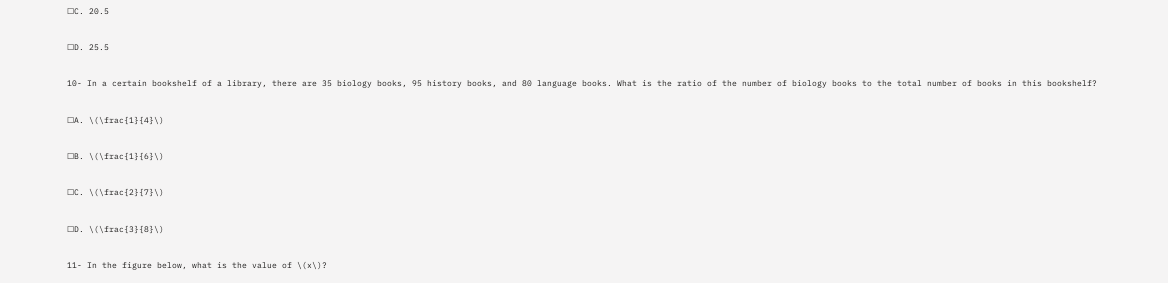☐C. 20.5

☐D. 25.5

10- In a certain bookshelf of a library, there are 35 biology books, 95 history books, and 80 language books. What is the ratio of the number of biology books to the total number of books in this bookshelf?

☐A. \(\frac{1}{4}\)

☐B. \(\frac{1}{6}\)

☐C. \(\frac{2}{7}\)

☐D. \(\frac{3}{8}\)

11- In the figure below, what is the value of \(x\)?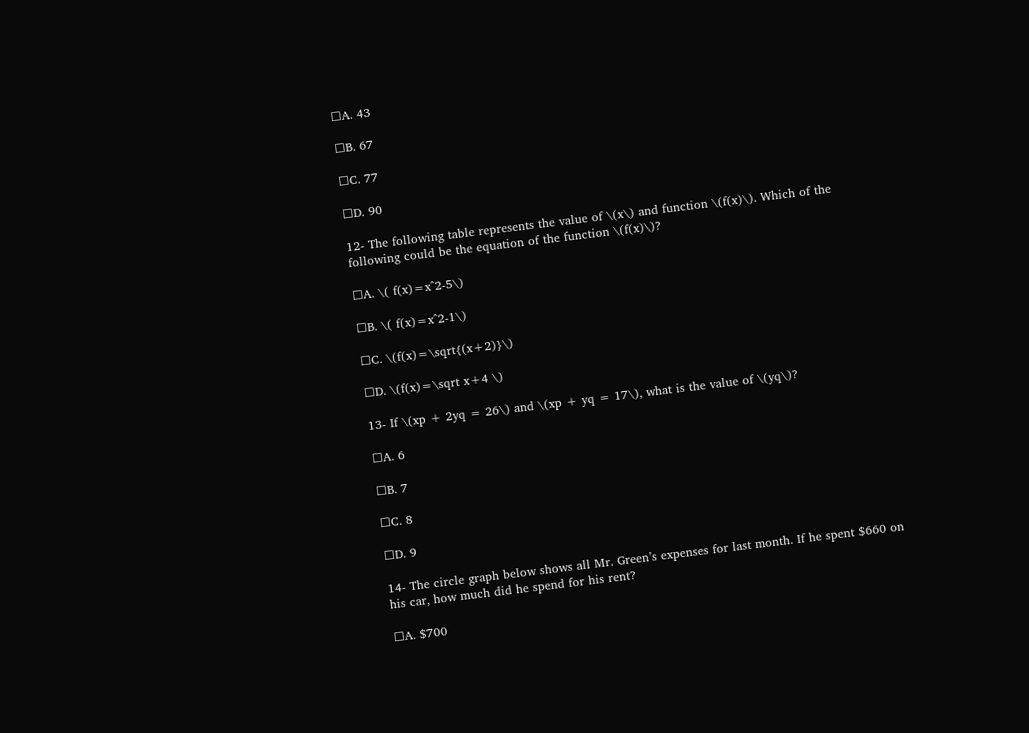☐A. 43

☐B. 67

☐C. 77

☐D. 90

12- The following table represents the value of \(x\) and function \(f(x)\). Which of the following could be the equation of the function \(f(x)\)?

☐A. \( f(x)=x^2-5\)

☐B. \( f(x)=x^2-1\)

☐C. \(f(x)=\sqrt{(x+2)}\)

☐D. \(f(x)=\sqrt x+4 \)

13- If \(xp + 2yq = 26\) and \(xp + yq = 17\), what is the value of \(yq\)?

☐A. 6

☐B. 7

☐C. 8

☐D. 9

14- The circle graph below shows all Mr. Green’s expenses for last month. If he spent $660 on his car, how much did he spend for his rent?

☐A. $700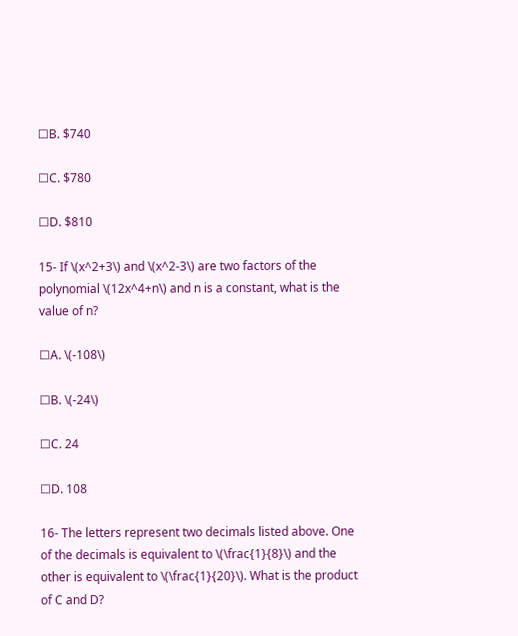☐B. $740

☐C. $780

☐D. $810

15- If \(x^2+3\) and \(x^2-3\) are two factors of the polynomial \(12x^4+n\) and n is a constant, what is the value of n?

☐A. \(-108\)

☐B. \(-24\)

☐C. 24

☐D. 108

16- The letters represent two decimals listed above. One of the decimals is equivalent to \(\frac{1}{8}\) and the other is equivalent to \(\frac{1}{20}\). What is the product of C and D?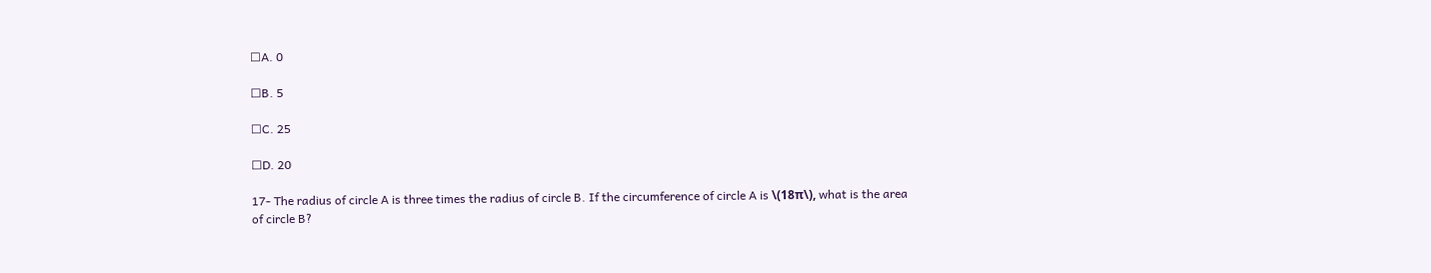☐A. 0

☐B. 5

☐C. 25

☐D. 20

17- The radius of circle A is three times the radius of circle B. If the circumference of circle A is \(18π\), what is the area of circle B?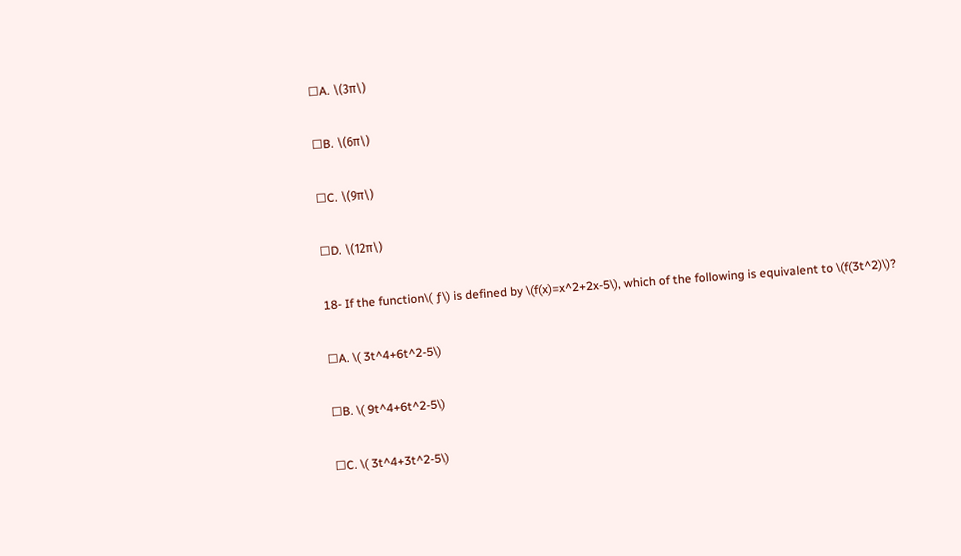☐A. \(3π\)

☐B. \(6π\)

☐C. \(9π\)

☐D. \(12π\)

18- If the function\( ƒ\) is defined by \(f(x)=x^2+2x-5\), which of the following is equivalent to \(f(3t^2)\)?

☐A. \( 3t^4+6t^2-5\)

☐B. \( 9t^4+6t^2-5\)

☐C. \( 3t^4+3t^2-5\)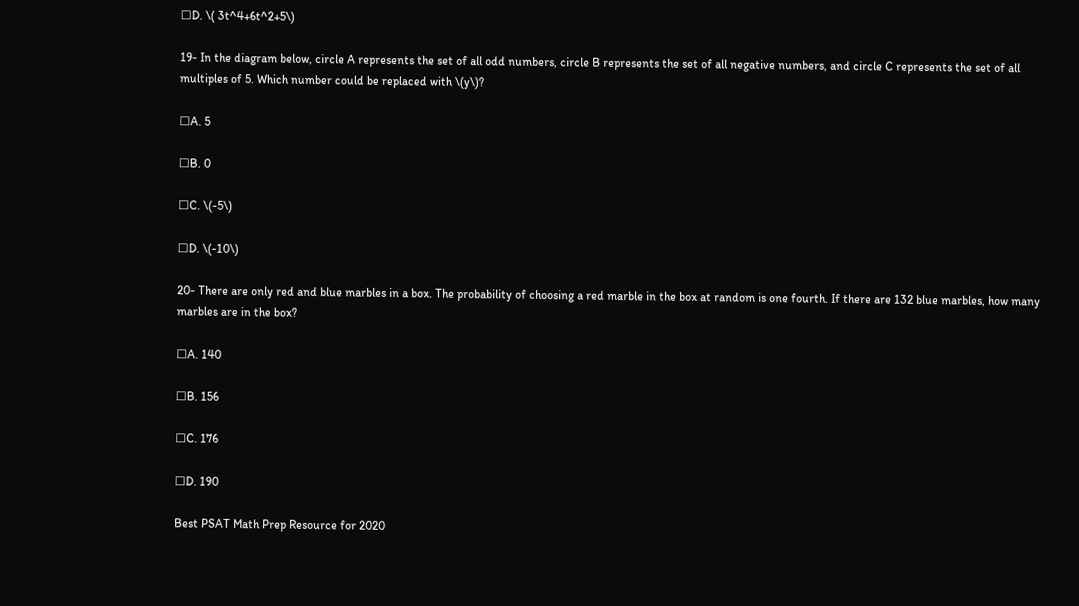☐D. \( 3t^4+6t^2+5\)

19- In the diagram below, circle A represents the set of all odd numbers, circle B represents the set of all negative numbers, and circle C represents the set of all multiples of 5. Which number could be replaced with \(y\)?

☐A. 5

☐B. 0

☐C. \(-5\)

☐D. \(-10\)

20- There are only red and blue marbles in a box. The probability of choosing a red marble in the box at random is one fourth. If there are 132 blue marbles, how many marbles are in the box?

☐A. 140

☐B. 156

☐C. 176

☐D. 190

Best PSAT Math Prep Resource for 2020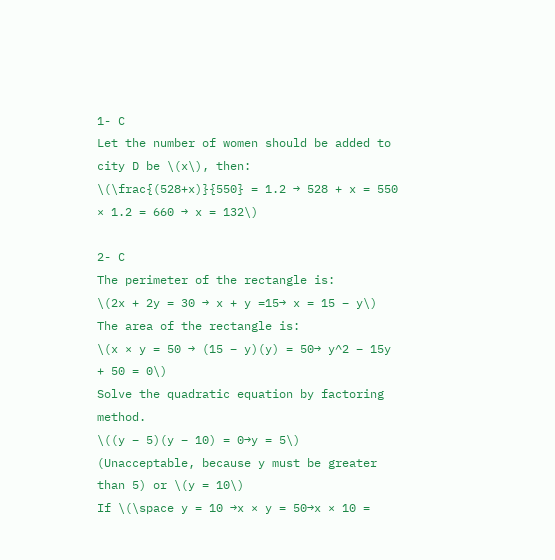1- C
Let the number of women should be added to city D be \(x\), then:
\(\frac{(528+x)}{550} = 1.2 → 528 + x = 550 × 1.2 = 660 → x = 132\)

2- C
The perimeter of the rectangle is:
\(2x + 2y = 30 → x + y =15→ x = 15 – y\)
The area of the rectangle is:
\(x × y = 50 → (15 – y)(y) = 50→ y^2 – 15y + 50 = 0\)
Solve the quadratic equation by factoring method.
\((y – 5)(y – 10) = 0→y = 5\)
(Unacceptable, because y must be greater than 5) or \(y = 10\)
If \(\space y = 10 →x × y = 50→x × 10 =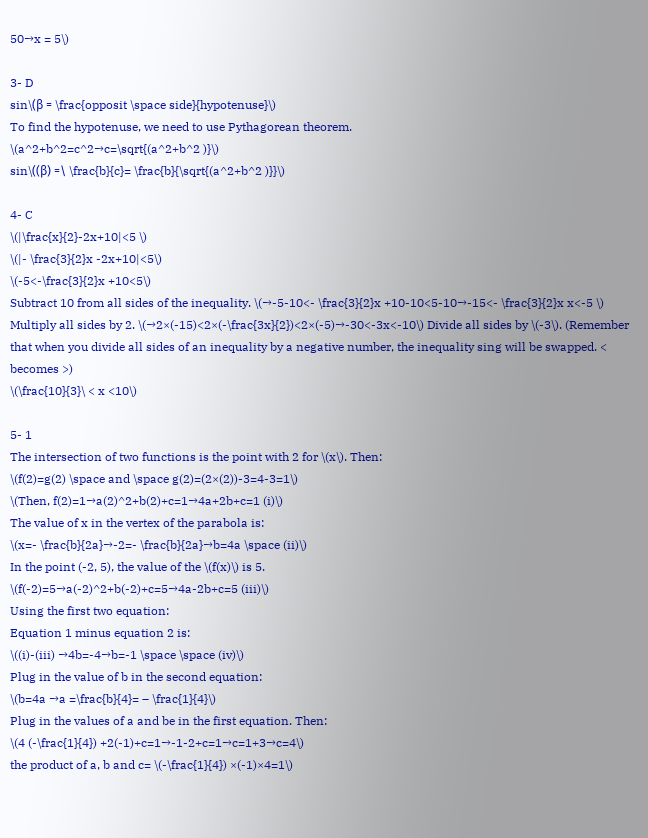50→x = 5\)

3- D
sin\(β = \frac{opposit \space side}{hypotenuse}\)
To find the hypotenuse, we need to use Pythagorean theorem.
\(a^2+b^2=c^2→c=\sqrt{(a^2+b^2 )}\)
sin\((β) =\ \frac{b}{c}= \frac{b}{\sqrt{(a^2+b^2 )}}\)

4- C
\(|\frac{x}{2}-2x+10|<5 \)
\(|- \frac{3}{2}x -2x+10|<5\)
\(-5<-\frac{3}{2}x +10<5\)
Subtract 10 from all sides of the inequality. \(→-5-10<- \frac{3}{2}x +10-10<5-10→-15<- \frac{3}{2}x x<-5 \)
Multiply all sides by 2. \(→2×(-15)<2×(-\frac{3x}{2})<2×(-5)→-30<-3x<-10\) Divide all sides by \(-3\). (Remember that when you divide all sides of an inequality by a negative number, the inequality sing will be swapped. < becomes >)
\(\frac{10}{3}\ < x <10\)

5- 1
The intersection of two functions is the point with 2 for \(x\). Then:
\(f(2)=g(2) \space and \space g(2)=(2×(2))-3=4-3=1\)
\(Then, f(2)=1→a(2)^2+b(2)+c=1→4a+2b+c=1 (i)\)
The value of x in the vertex of the parabola is:
\(x=- \frac{b}{2a}→-2=- \frac{b}{2a}→b=4a \space (ii)\)
In the point (-2, 5), the value of the \(f(x)\) is 5.
\(f(-2)=5→a(-2)^2+b(-2)+c=5→4a-2b+c=5 (iii)\)
Using the first two equation:
Equation 1 minus equation 2 is:
\((i)-(iii) →4b=-4→b=-1 \space \space (iv)\)
Plug in the value of b in the second equation:
\(b=4a →a =\frac{b}{4}= – \frac{1}{4}\)
Plug in the values of a and be in the first equation. Then:
\(4 (-\frac{1}{4}) +2(-1)+c=1→-1-2+c=1→c=1+3→c=4\)
the product of a, b and c= \(-\frac{1}{4}) ×(-1)×4=1\)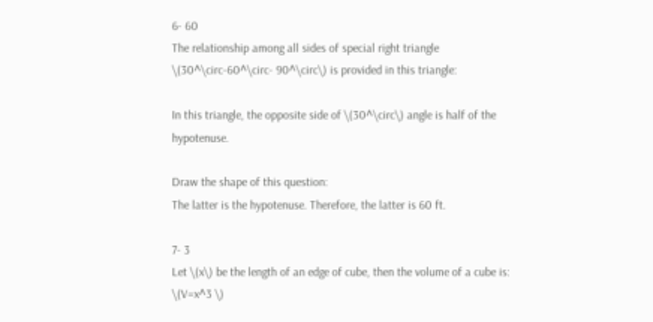6- 60
The relationship among all sides of special right triangle
\(30^\circ-60^\circ- 90^\circ\) is provided in this triangle:

In this triangle, the opposite side of \(30^\circ\) angle is half of the hypotenuse.

Draw the shape of this question:
The latter is the hypotenuse. Therefore, the latter is 60 ft.

7- 3
Let \(x\) be the length of an edge of cube, then the volume of a cube is: \(V=x^3 \)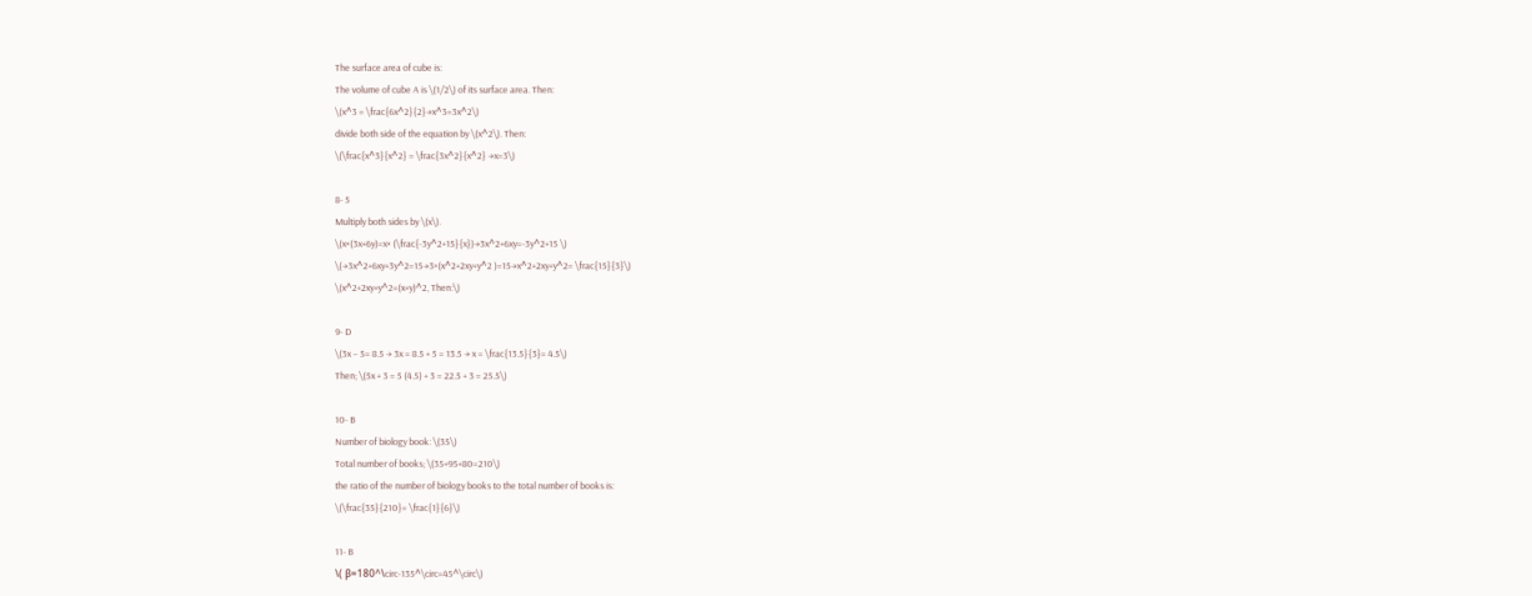The surface area of cube is:
The volume of cube A is \(1/2\) of its surface area. Then:
\(x^3 = \frac{6x^2}{2}→x^3=3x^2\)
divide both side of the equation by \(x^2\). Then:
\(\frac{x^3}{x^2} = \frac{3x^2}{x^2} →x=3\)

8- 5
Multiply both sides by \(x\).
\(x×(3x+6y)=x× (\frac{-3y^2+15}{x})→3x^2+6xy=-3y^2+15 \)
\(→3x^2+6xy+3y^2=15→3×(x^2+2xy+y^2 )=15→x^2+2xy+y^2= \frac{15}{3}\)
\(x^2+2xy+y^2=(x+y)^2, Then:\)

9- D
\(3x – 5= 8.5 → 3x = 8.5 + 5 = 13.5 → x = \frac{13.5}{3}= 4.5\)
Then; \(5x + 3 = 5 (4.5) + 3 = 22.5 + 3 = 25.5\)

10- B
Number of biology book: \(35\)
Total number of books; \(35+95+80=210\)
the ratio of the number of biology books to the total number of books is:
\(\frac{35}{210}= \frac{1}{6}\)

11- B
\( β=180^\circ-135^\circ=45^\circ\)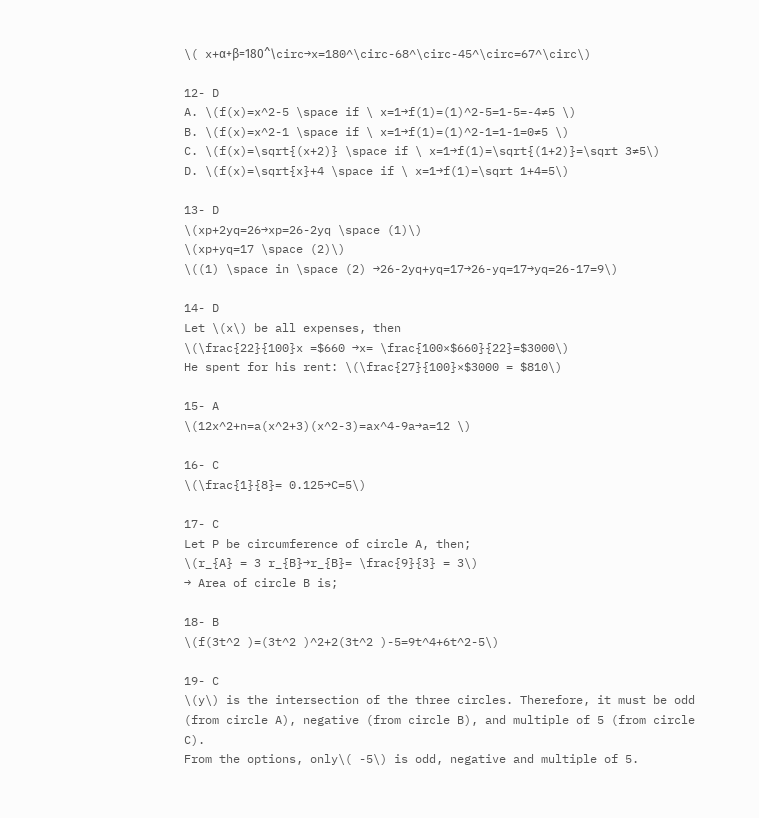\( x+α+β=180^\circ→x=180^\circ-68^\circ-45^\circ=67^\circ\)

12- D
A. \(f(x)=x^2-5 \space if \ x=1→f(1)=(1)^2-5=1-5=-4≠5 \)
B. \(f(x)=x^2-1 \space if \ x=1→f(1)=(1)^2-1=1-1=0≠5 \)
C. \(f(x)=\sqrt{(x+2)} \space if \ x=1→f(1)=\sqrt{(1+2)}=\sqrt 3≠5\)
D. \(f(x)=\sqrt{x}+4 \space if \ x=1→f(1)=\sqrt 1+4=5\)

13- D
\(xp+2yq=26→xp=26-2yq \space (1)\)
\(xp+yq=17 \space (2)\)
\((1) \space in \space (2) →26-2yq+yq=17→26-yq=17→yq=26-17=9\)

14- D
Let \(x\) be all expenses, then
\(\frac{22}{100}x =$660 →x= \frac{100×$660}{22}=$3000\)
He spent for his rent: \(\frac{27}{100}×$3000 = $810\)

15- A
\(12x^2+n=a(x^2+3)(x^2-3)=ax^4-9a→a=12 \)

16- C
\(\frac{1}{8}= 0.125→C=5\)

17- C
Let P be circumference of circle A, then;
\(r_{A} = 3 r_{B}→r_{B}= \frac{9}{3} = 3\)
→ Area of circle B is;

18- B
\(f(3t^2 )=(3t^2 )^2+2(3t^2 )-5=9t^4+6t^2-5\)

19- C
\(y\) is the intersection of the three circles. Therefore, it must be odd (from circle A), negative (from circle B), and multiple of 5 (from circle C).
From the options, only\( -5\) is odd, negative and multiple of 5.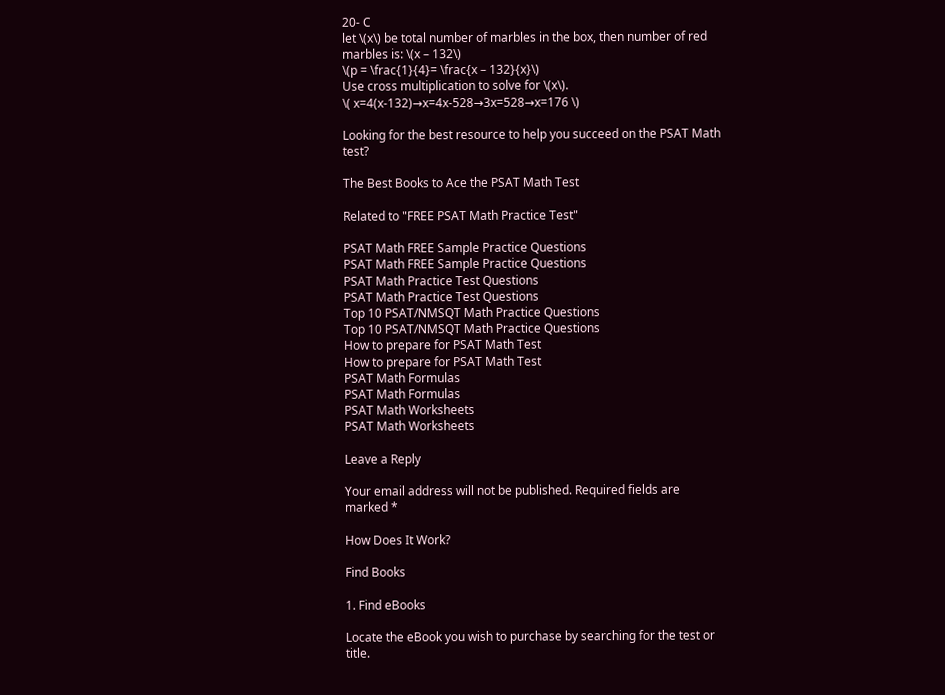20- C
let \(x\) be total number of marbles in the box, then number of red marbles is: \(x – 132\)
\(p = \frac{1}{4}= \frac{x – 132}{x}\)
Use cross multiplication to solve for \(x\).
\( x=4(x-132)→x=4x-528→3x=528→x=176 \)

Looking for the best resource to help you succeed on the PSAT Math test?

The Best Books to Ace the PSAT Math Test

Related to "FREE PSAT Math Practice Test"

PSAT Math FREE Sample Practice Questions
PSAT Math FREE Sample Practice Questions
PSAT Math Practice Test Questions
PSAT Math Practice Test Questions
Top 10 PSAT/NMSQT Math Practice Questions
Top 10 PSAT/NMSQT Math Practice Questions
How to prepare for PSAT Math Test
How to prepare for PSAT Math Test
PSAT Math Formulas
PSAT Math Formulas
PSAT Math Worksheets
PSAT Math Worksheets

Leave a Reply

Your email address will not be published. Required fields are marked *

How Does It Work?

Find Books

1. Find eBooks

Locate the eBook you wish to purchase by searching for the test or title.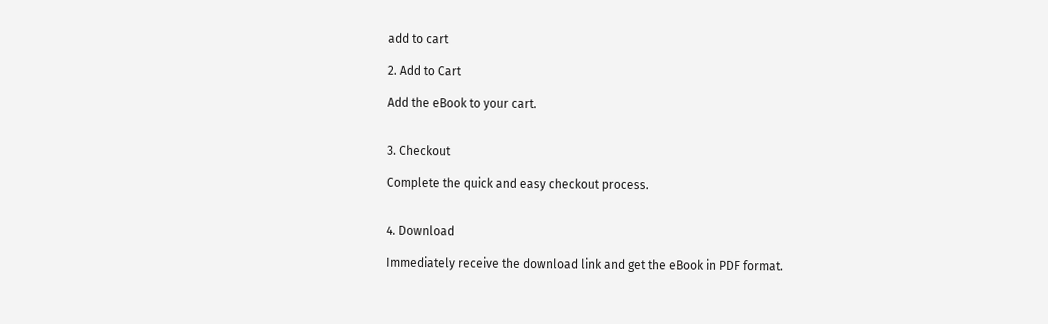add to cart

2. Add to Cart

Add the eBook to your cart.


3. Checkout

Complete the quick and easy checkout process.


4. Download

Immediately receive the download link and get the eBook in PDF format.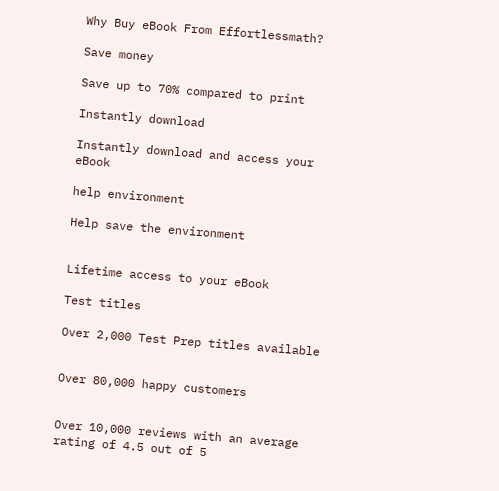Why Buy eBook From Effortlessmath?

Save money

Save up to 70% compared to print

Instantly download

Instantly download and access your eBook

help environment

Help save the environment


Lifetime access to your eBook

Test titles

Over 2,000 Test Prep titles available


Over 80,000 happy customers


Over 10,000 reviews with an average rating of 4.5 out of 5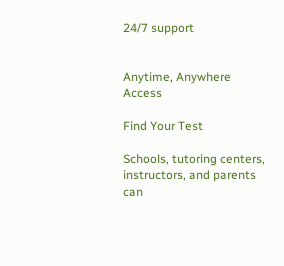24/7 support


Anytime, Anywhere Access

Find Your Test

Schools, tutoring centers, instructors, and parents can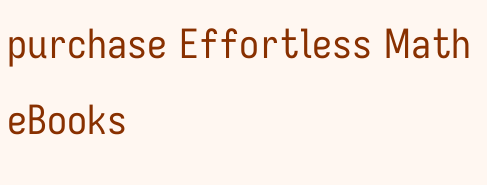purchase Effortless Math eBooks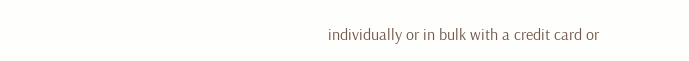individually or in bulk with a credit card or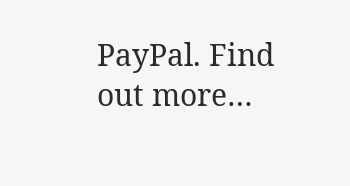PayPal. Find out more…